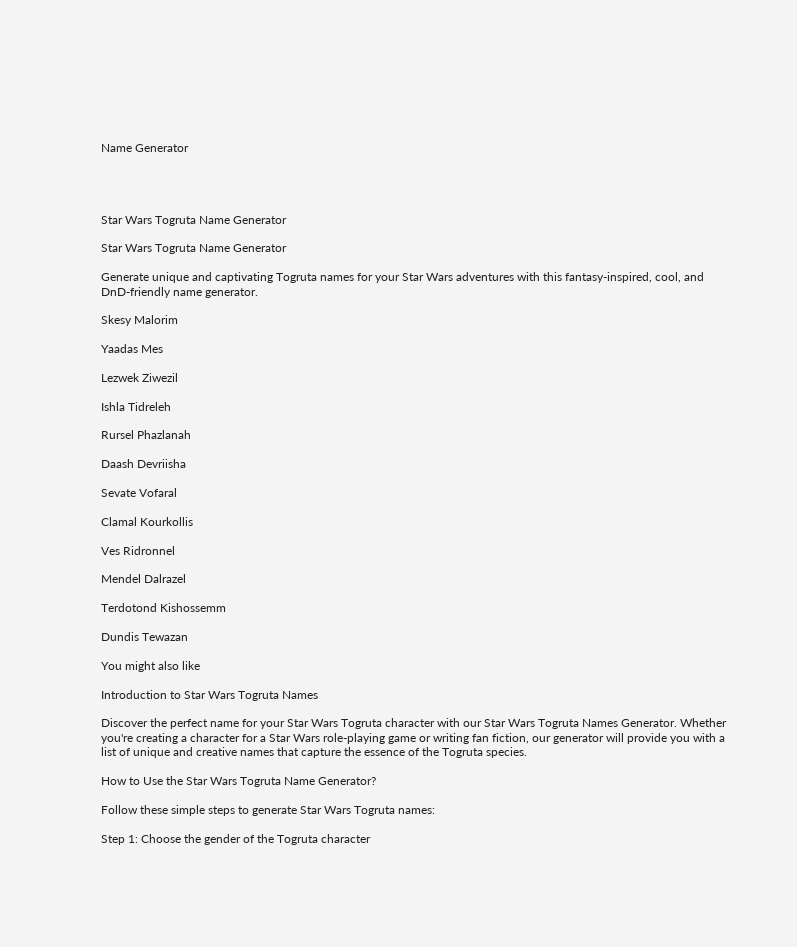Name Generator




Star Wars Togruta Name Generator

Star Wars Togruta Name Generator

Generate unique and captivating Togruta names for your Star Wars adventures with this fantasy-inspired, cool, and DnD-friendly name generator.

Skesy Malorim

Yaadas Mes

Lezwek Ziwezil

Ishla Tidreleh

Rursel Phazlanah

Daash Devriisha

Sevate Vofaral

Clamal Kourkollis

Ves Ridronnel

Mendel Dalrazel

Terdotond Kishossemm

Dundis Tewazan

You might also like

Introduction to Star Wars Togruta Names

Discover the perfect name for your Star Wars Togruta character with our Star Wars Togruta Names Generator. Whether you're creating a character for a Star Wars role-playing game or writing fan fiction, our generator will provide you with a list of unique and creative names that capture the essence of the Togruta species.

How to Use the Star Wars Togruta Name Generator?

Follow these simple steps to generate Star Wars Togruta names:

Step 1: Choose the gender of the Togruta character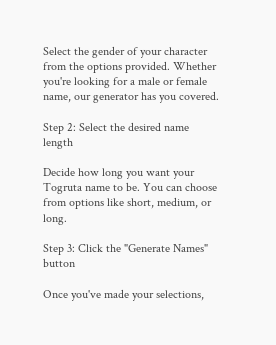Select the gender of your character from the options provided. Whether you're looking for a male or female name, our generator has you covered.

Step 2: Select the desired name length

Decide how long you want your Togruta name to be. You can choose from options like short, medium, or long.

Step 3: Click the "Generate Names" button

Once you've made your selections,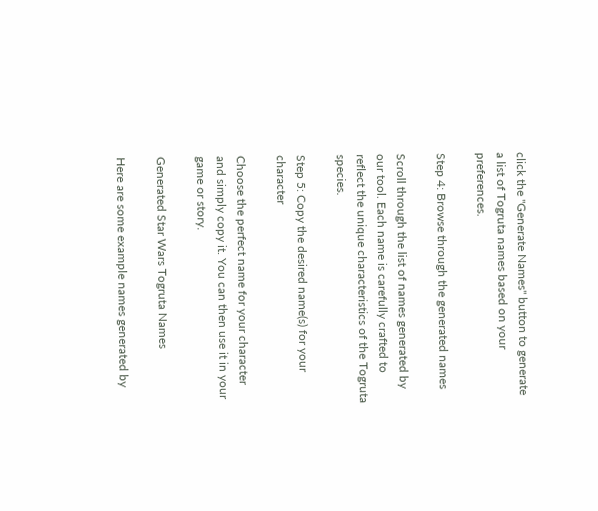click the "Generate Names" button to generate a list of Togruta names based on your preferences.

Step 4: Browse through the generated names

Scroll through the list of names generated by our tool. Each name is carefully crafted to reflect the unique characteristics of the Togruta species.

Step 5: Copy the desired name(s) for your character

Choose the perfect name for your character and simply copy it. You can then use it in your game or story.

Generated Star Wars Togruta Names

Here are some example names generated by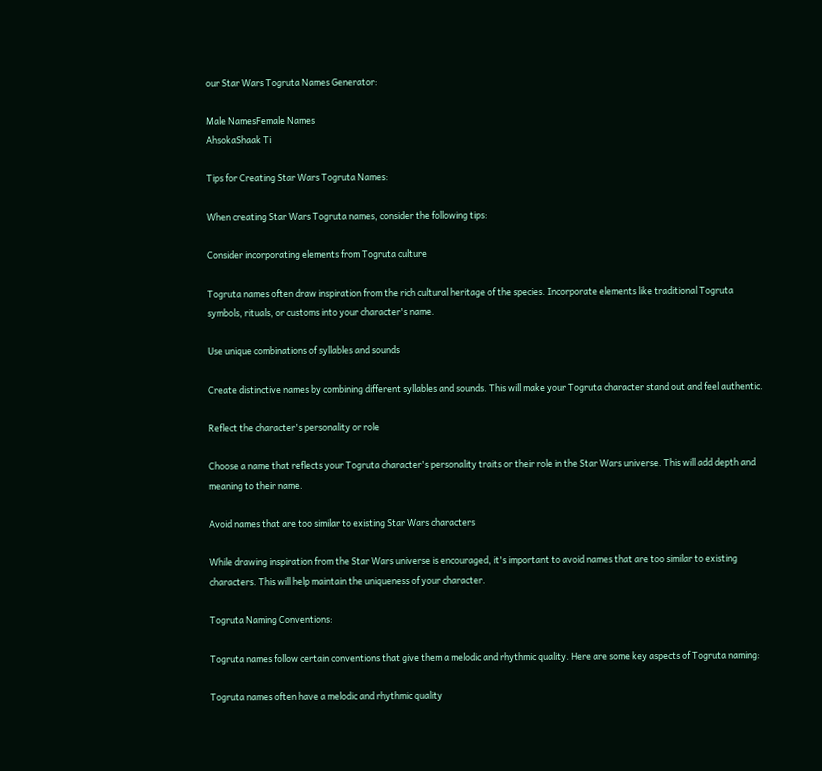our Star Wars Togruta Names Generator:

Male NamesFemale Names
AhsokaShaak Ti

Tips for Creating Star Wars Togruta Names:

When creating Star Wars Togruta names, consider the following tips:

Consider incorporating elements from Togruta culture

Togruta names often draw inspiration from the rich cultural heritage of the species. Incorporate elements like traditional Togruta symbols, rituals, or customs into your character's name.

Use unique combinations of syllables and sounds

Create distinctive names by combining different syllables and sounds. This will make your Togruta character stand out and feel authentic.

Reflect the character's personality or role

Choose a name that reflects your Togruta character's personality traits or their role in the Star Wars universe. This will add depth and meaning to their name.

Avoid names that are too similar to existing Star Wars characters

While drawing inspiration from the Star Wars universe is encouraged, it's important to avoid names that are too similar to existing characters. This will help maintain the uniqueness of your character.

Togruta Naming Conventions:

Togruta names follow certain conventions that give them a melodic and rhythmic quality. Here are some key aspects of Togruta naming:

Togruta names often have a melodic and rhythmic quality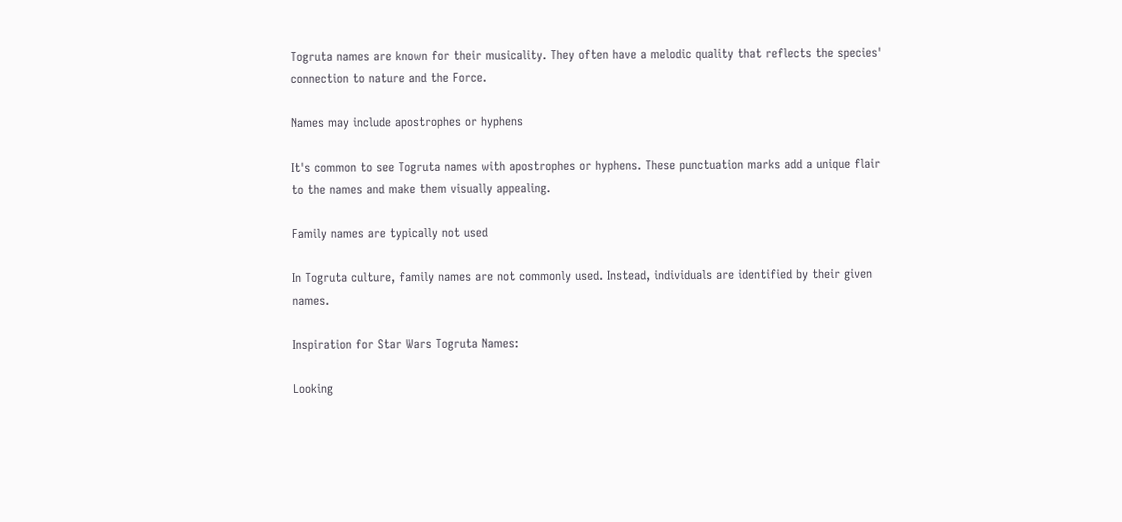Togruta names are known for their musicality. They often have a melodic quality that reflects the species' connection to nature and the Force.

Names may include apostrophes or hyphens

It's common to see Togruta names with apostrophes or hyphens. These punctuation marks add a unique flair to the names and make them visually appealing.

Family names are typically not used

In Togruta culture, family names are not commonly used. Instead, individuals are identified by their given names.

Inspiration for Star Wars Togruta Names:

Looking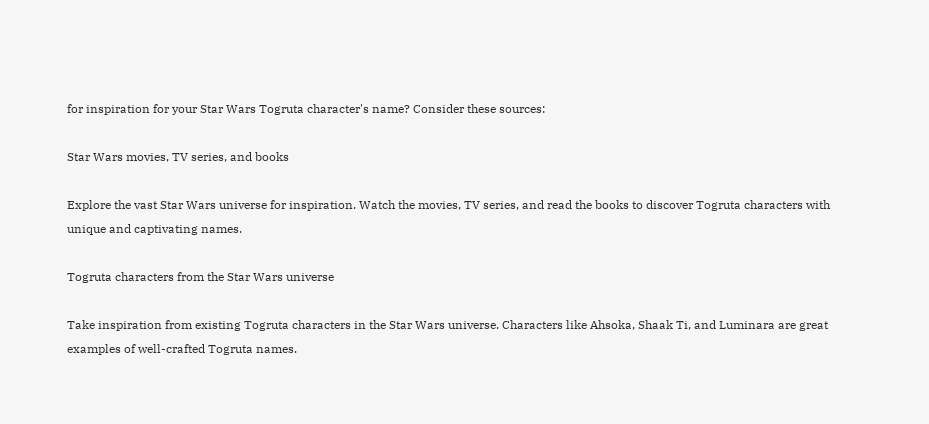for inspiration for your Star Wars Togruta character's name? Consider these sources:

Star Wars movies, TV series, and books

Explore the vast Star Wars universe for inspiration. Watch the movies, TV series, and read the books to discover Togruta characters with unique and captivating names.

Togruta characters from the Star Wars universe

Take inspiration from existing Togruta characters in the Star Wars universe. Characters like Ahsoka, Shaak Ti, and Luminara are great examples of well-crafted Togruta names.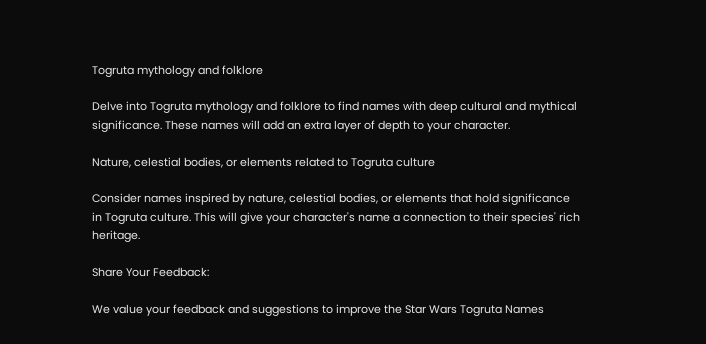Togruta mythology and folklore

Delve into Togruta mythology and folklore to find names with deep cultural and mythical significance. These names will add an extra layer of depth to your character.

Nature, celestial bodies, or elements related to Togruta culture

Consider names inspired by nature, celestial bodies, or elements that hold significance in Togruta culture. This will give your character's name a connection to their species' rich heritage.

Share Your Feedback:

We value your feedback and suggestions to improve the Star Wars Togruta Names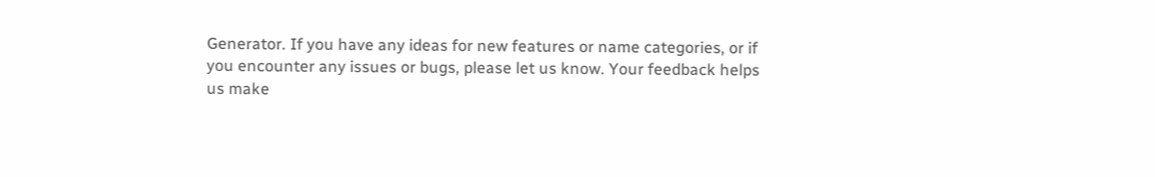Generator. If you have any ideas for new features or name categories, or if you encounter any issues or bugs, please let us know. Your feedback helps us make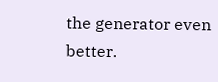the generator even better.